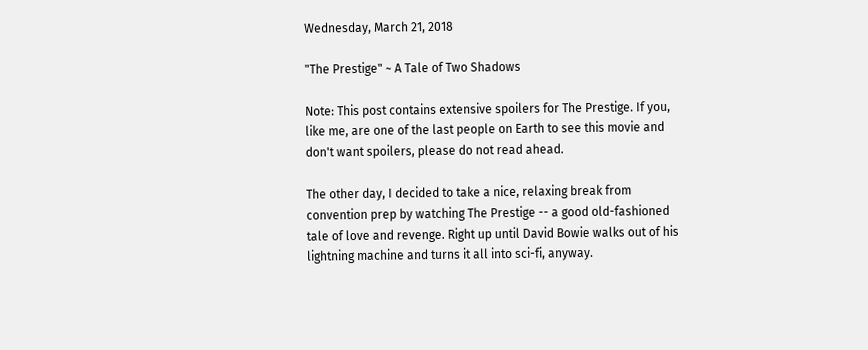Wednesday, March 21, 2018

"The Prestige" ~ A Tale of Two Shadows

Note: This post contains extensive spoilers for The Prestige. If you, like me, are one of the last people on Earth to see this movie and don't want spoilers, please do not read ahead.

The other day, I decided to take a nice, relaxing break from convention prep by watching The Prestige -- a good old-fashioned tale of love and revenge. Right up until David Bowie walks out of his lightning machine and turns it all into sci-fi, anyway.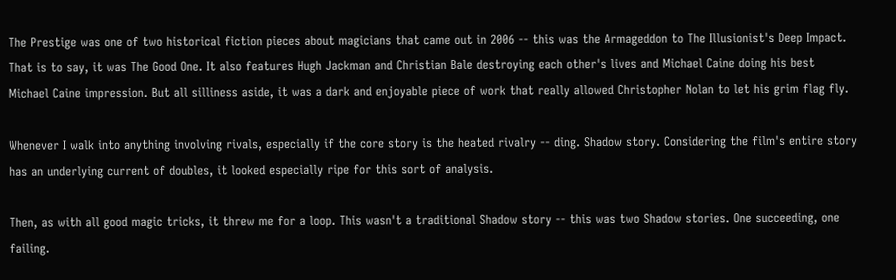The Prestige was one of two historical fiction pieces about magicians that came out in 2006 -- this was the Armageddon to The Illusionist's Deep Impact. That is to say, it was The Good One. It also features Hugh Jackman and Christian Bale destroying each other's lives and Michael Caine doing his best Michael Caine impression. But all silliness aside, it was a dark and enjoyable piece of work that really allowed Christopher Nolan to let his grim flag fly.

Whenever I walk into anything involving rivals, especially if the core story is the heated rivalry -- ding. Shadow story. Considering the film's entire story has an underlying current of doubles, it looked especially ripe for this sort of analysis.

Then, as with all good magic tricks, it threw me for a loop. This wasn't a traditional Shadow story -- this was two Shadow stories. One succeeding, one failing.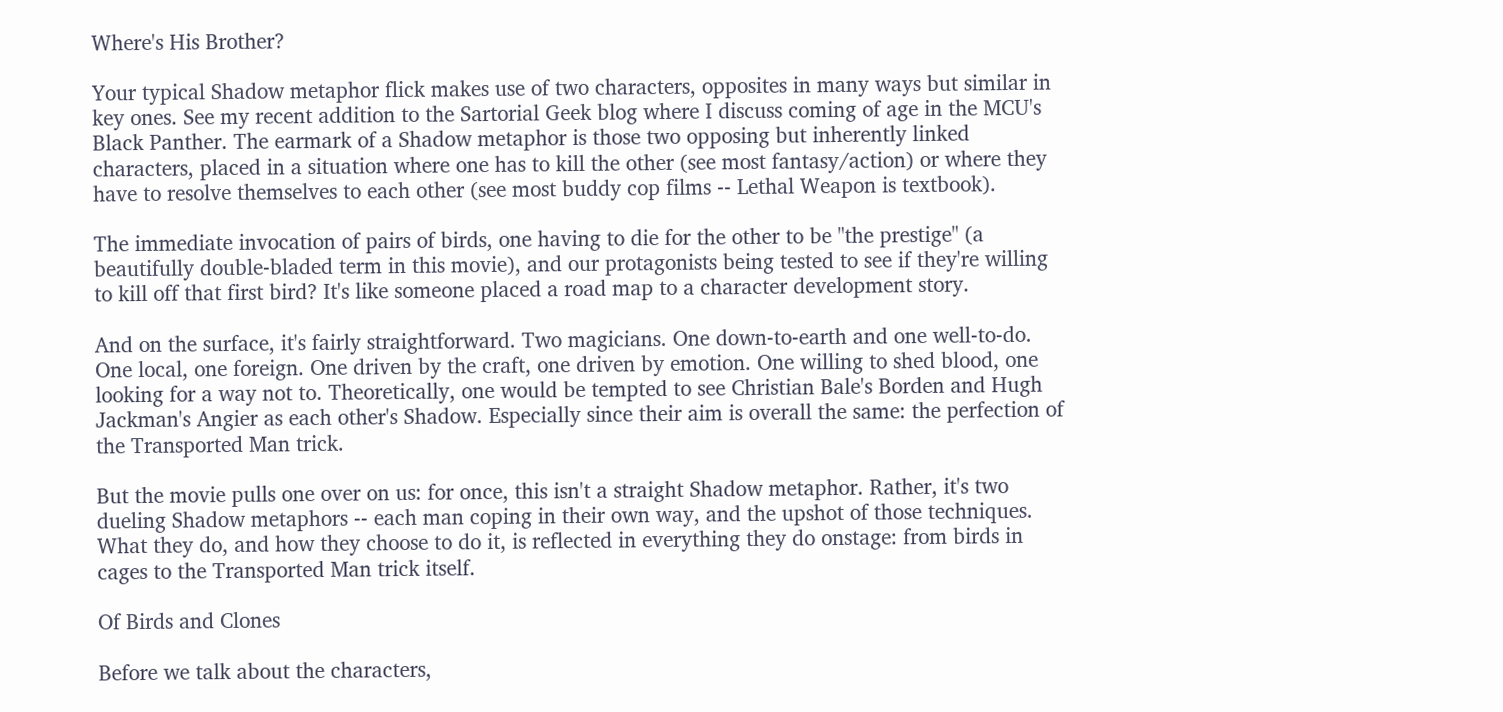Where's His Brother?

Your typical Shadow metaphor flick makes use of two characters, opposites in many ways but similar in key ones. See my recent addition to the Sartorial Geek blog where I discuss coming of age in the MCU's Black Panther. The earmark of a Shadow metaphor is those two opposing but inherently linked characters, placed in a situation where one has to kill the other (see most fantasy/action) or where they have to resolve themselves to each other (see most buddy cop films -- Lethal Weapon is textbook).

The immediate invocation of pairs of birds, one having to die for the other to be "the prestige" (a beautifully double-bladed term in this movie), and our protagonists being tested to see if they're willing to kill off that first bird? It's like someone placed a road map to a character development story.

And on the surface, it's fairly straightforward. Two magicians. One down-to-earth and one well-to-do. One local, one foreign. One driven by the craft, one driven by emotion. One willing to shed blood, one looking for a way not to. Theoretically, one would be tempted to see Christian Bale's Borden and Hugh Jackman's Angier as each other's Shadow. Especially since their aim is overall the same: the perfection of the Transported Man trick.

But the movie pulls one over on us: for once, this isn't a straight Shadow metaphor. Rather, it's two dueling Shadow metaphors -- each man coping in their own way, and the upshot of those techniques. What they do, and how they choose to do it, is reflected in everything they do onstage: from birds in cages to the Transported Man trick itself.

Of Birds and Clones

Before we talk about the characters,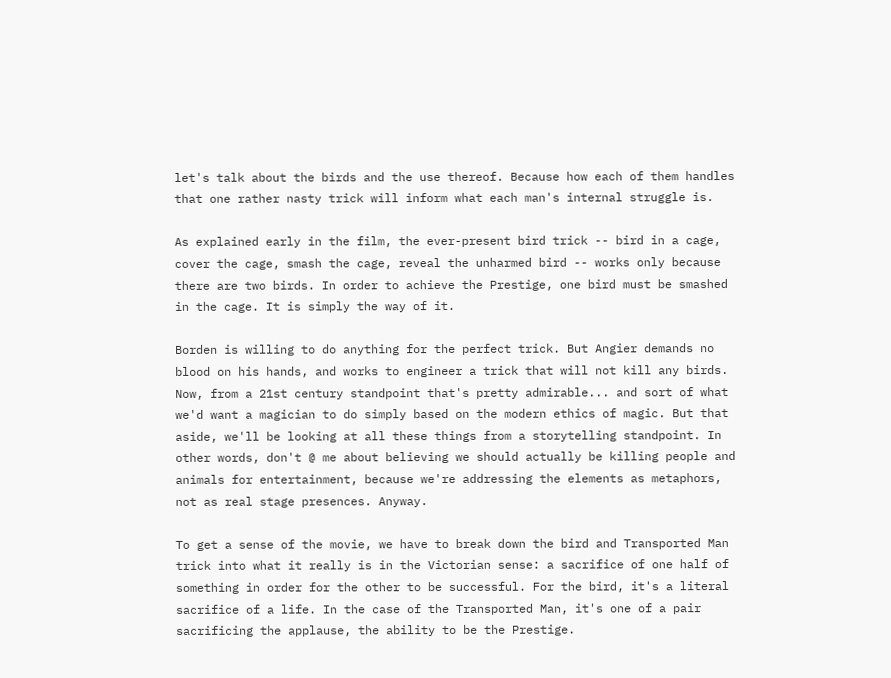let's talk about the birds and the use thereof. Because how each of them handles that one rather nasty trick will inform what each man's internal struggle is.

As explained early in the film, the ever-present bird trick -- bird in a cage, cover the cage, smash the cage, reveal the unharmed bird -- works only because there are two birds. In order to achieve the Prestige, one bird must be smashed in the cage. It is simply the way of it.

Borden is willing to do anything for the perfect trick. But Angier demands no blood on his hands, and works to engineer a trick that will not kill any birds. Now, from a 21st century standpoint that's pretty admirable... and sort of what we'd want a magician to do simply based on the modern ethics of magic. But that aside, we'll be looking at all these things from a storytelling standpoint. In other words, don't @ me about believing we should actually be killing people and animals for entertainment, because we're addressing the elements as metaphors, not as real stage presences. Anyway.

To get a sense of the movie, we have to break down the bird and Transported Man trick into what it really is in the Victorian sense: a sacrifice of one half of something in order for the other to be successful. For the bird, it's a literal sacrifice of a life. In the case of the Transported Man, it's one of a pair sacrificing the applause, the ability to be the Prestige.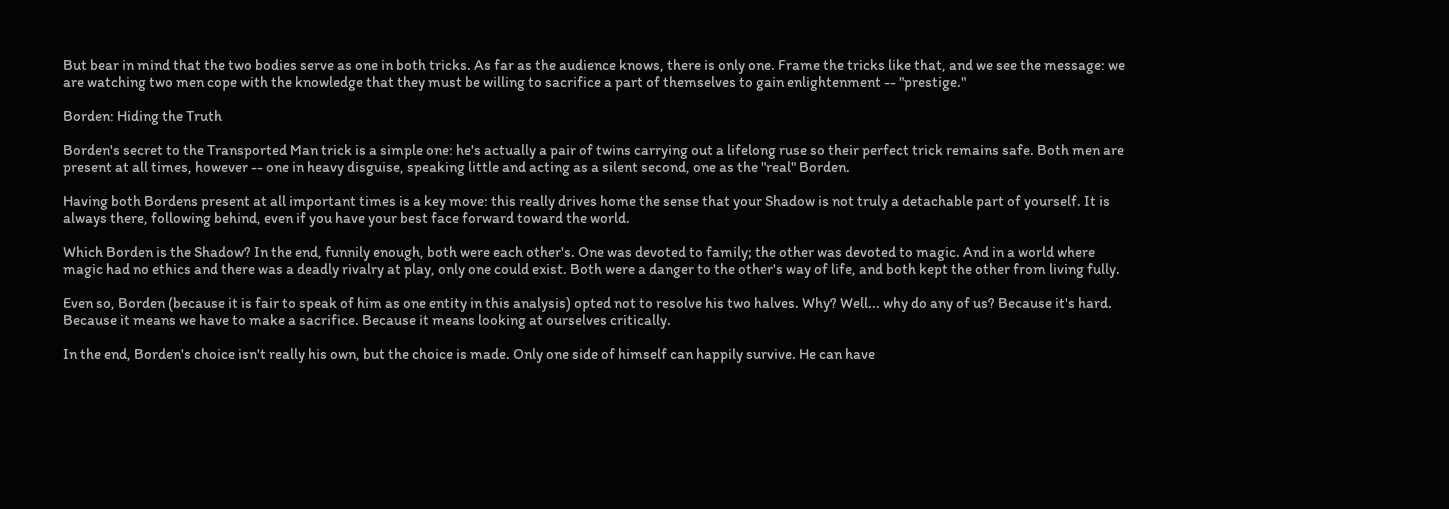But bear in mind that the two bodies serve as one in both tricks. As far as the audience knows, there is only one. Frame the tricks like that, and we see the message: we are watching two men cope with the knowledge that they must be willing to sacrifice a part of themselves to gain enlightenment -- "prestige."

Borden: Hiding the Truth

Borden's secret to the Transported Man trick is a simple one: he's actually a pair of twins carrying out a lifelong ruse so their perfect trick remains safe. Both men are present at all times, however -- one in heavy disguise, speaking little and acting as a silent second, one as the "real" Borden.

Having both Bordens present at all important times is a key move: this really drives home the sense that your Shadow is not truly a detachable part of yourself. It is always there, following behind, even if you have your best face forward toward the world.

Which Borden is the Shadow? In the end, funnily enough, both were each other's. One was devoted to family; the other was devoted to magic. And in a world where magic had no ethics and there was a deadly rivalry at play, only one could exist. Both were a danger to the other's way of life, and both kept the other from living fully.

Even so, Borden (because it is fair to speak of him as one entity in this analysis) opted not to resolve his two halves. Why? Well... why do any of us? Because it's hard. Because it means we have to make a sacrifice. Because it means looking at ourselves critically.

In the end, Borden's choice isn't really his own, but the choice is made. Only one side of himself can happily survive. He can have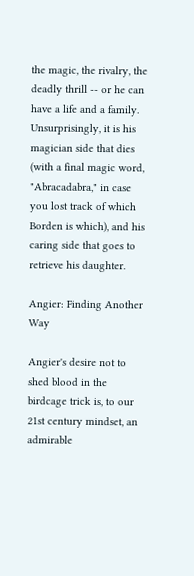the magic, the rivalry, the deadly thrill -- or he can have a life and a family. Unsurprisingly, it is his magician side that dies (with a final magic word, "Abracadabra," in case you lost track of which Borden is which), and his caring side that goes to retrieve his daughter.

Angier: Finding Another Way

Angier's desire not to shed blood in the birdcage trick is, to our 21st century mindset, an admirable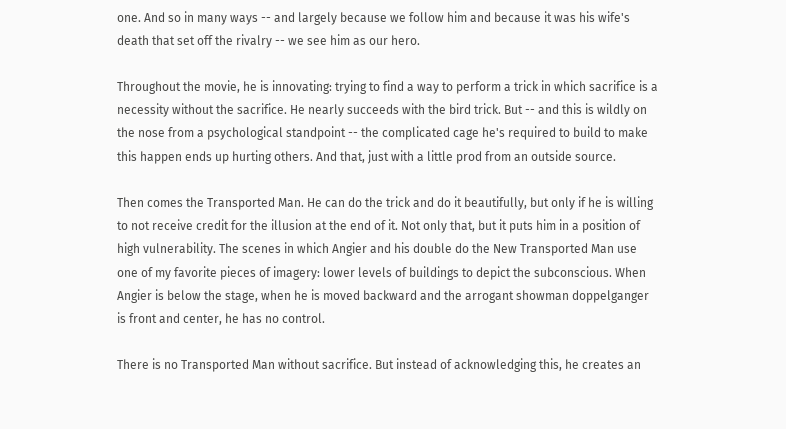one. And so in many ways -- and largely because we follow him and because it was his wife's death that set off the rivalry -- we see him as our hero.

Throughout the movie, he is innovating: trying to find a way to perform a trick in which sacrifice is a necessity without the sacrifice. He nearly succeeds with the bird trick. But -- and this is wildly on the nose from a psychological standpoint -- the complicated cage he's required to build to make this happen ends up hurting others. And that, just with a little prod from an outside source.

Then comes the Transported Man. He can do the trick and do it beautifully, but only if he is willing to not receive credit for the illusion at the end of it. Not only that, but it puts him in a position of high vulnerability. The scenes in which Angier and his double do the New Transported Man use one of my favorite pieces of imagery: lower levels of buildings to depict the subconscious. When Angier is below the stage, when he is moved backward and the arrogant showman doppelganger is front and center, he has no control.

There is no Transported Man without sacrifice. But instead of acknowledging this, he creates an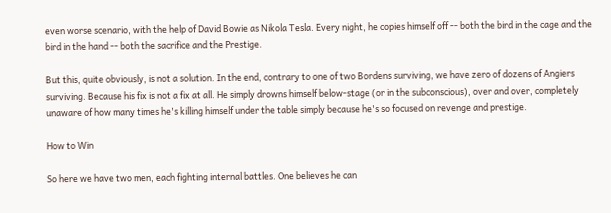even worse scenario, with the help of David Bowie as Nikola Tesla. Every night, he copies himself off -- both the bird in the cage and the bird in the hand -- both the sacrifice and the Prestige.

But this, quite obviously, is not a solution. In the end, contrary to one of two Bordens surviving, we have zero of dozens of Angiers surviving. Because his fix is not a fix at all. He simply drowns himself below-stage (or in the subconscious), over and over, completely unaware of how many times he's killing himself under the table simply because he's so focused on revenge and prestige.

How to Win

So here we have two men, each fighting internal battles. One believes he can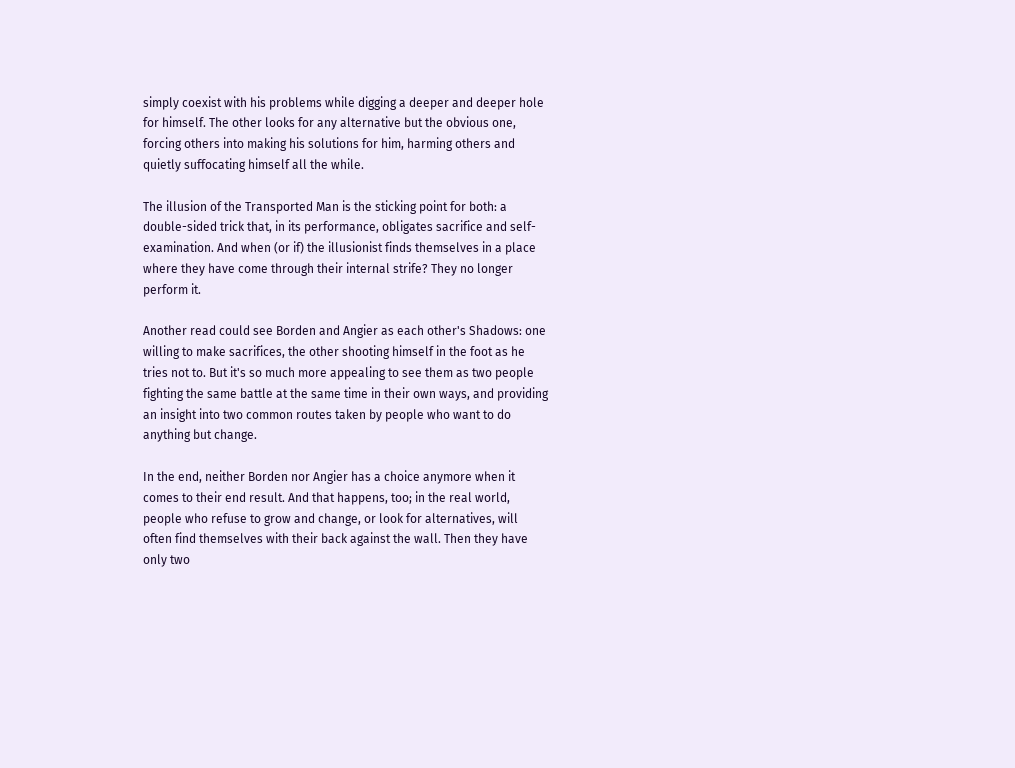simply coexist with his problems while digging a deeper and deeper hole for himself. The other looks for any alternative but the obvious one, forcing others into making his solutions for him, harming others and quietly suffocating himself all the while.

The illusion of the Transported Man is the sticking point for both: a double-sided trick that, in its performance, obligates sacrifice and self-examination. And when (or if) the illusionist finds themselves in a place where they have come through their internal strife? They no longer perform it.

Another read could see Borden and Angier as each other's Shadows: one willing to make sacrifices, the other shooting himself in the foot as he tries not to. But it's so much more appealing to see them as two people fighting the same battle at the same time in their own ways, and providing an insight into two common routes taken by people who want to do anything but change.

In the end, neither Borden nor Angier has a choice anymore when it comes to their end result. And that happens, too; in the real world, people who refuse to grow and change, or look for alternatives, will often find themselves with their back against the wall. Then they have only two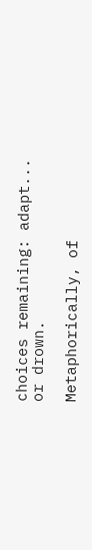choices remaining: adapt... or drown.

Metaphorically, of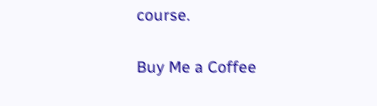course.

Buy Me a Coffee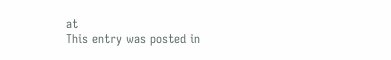at
This entry was posted in